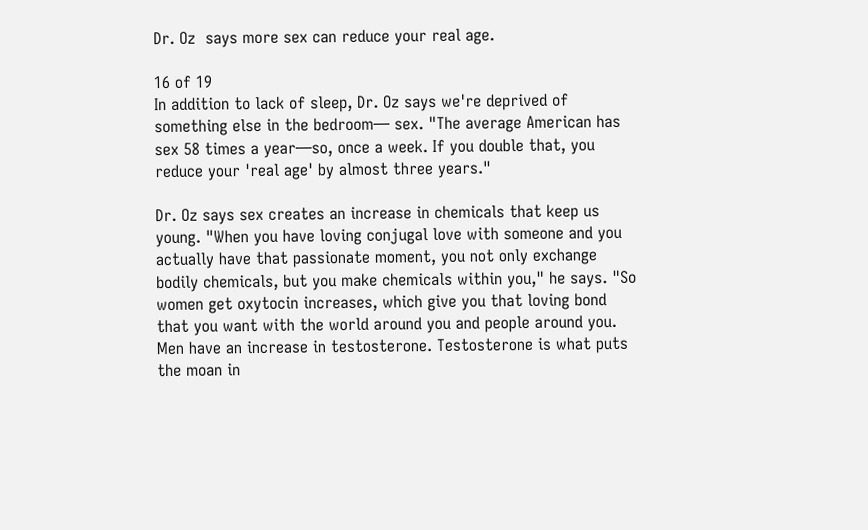Dr. Oz  says more sex can reduce your real age.

16 of 19
In addition to lack of sleep, Dr. Oz says we're deprived of something else in the bedroom— sex. "The average American has sex 58 times a year—so, once a week. If you double that, you reduce your 'real age' by almost three years."

Dr. Oz says sex creates an increase in chemicals that keep us young. "When you have loving conjugal love with someone and you actually have that passionate moment, you not only exchange bodily chemicals, but you make chemicals within you," he says. "So women get oxytocin increases, which give you that loving bond that you want with the world around you and people around you. Men have an increase in testosterone. Testosterone is what puts the moan in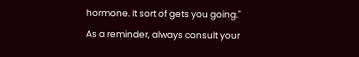hormone. It sort of gets you going."
As a reminder, always consult your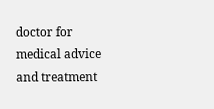doctor for medical advice and treatment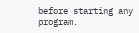before starting any program.